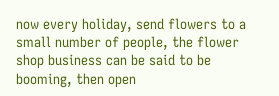now every holiday, send flowers to a small number of people, the flower shop business can be said to be booming, then open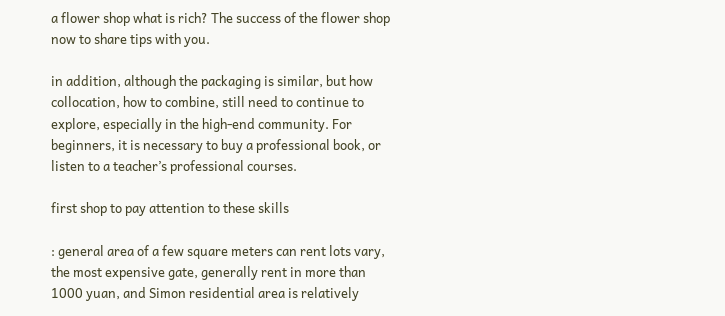a flower shop what is rich? The success of the flower shop now to share tips with you.

in addition, although the packaging is similar, but how collocation, how to combine, still need to continue to explore, especially in the high-end community. For beginners, it is necessary to buy a professional book, or listen to a teacher’s professional courses.

first shop to pay attention to these skills

: general area of a few square meters can rent lots vary, the most expensive gate, generally rent in more than 1000 yuan, and Simon residential area is relatively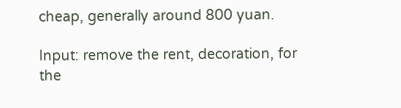cheap, generally around 800 yuan.

Input: remove the rent, decoration, for the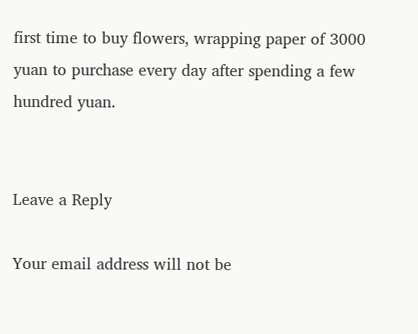first time to buy flowers, wrapping paper of 3000 yuan to purchase every day after spending a few hundred yuan.


Leave a Reply

Your email address will not be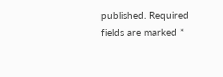published. Required fields are marked *